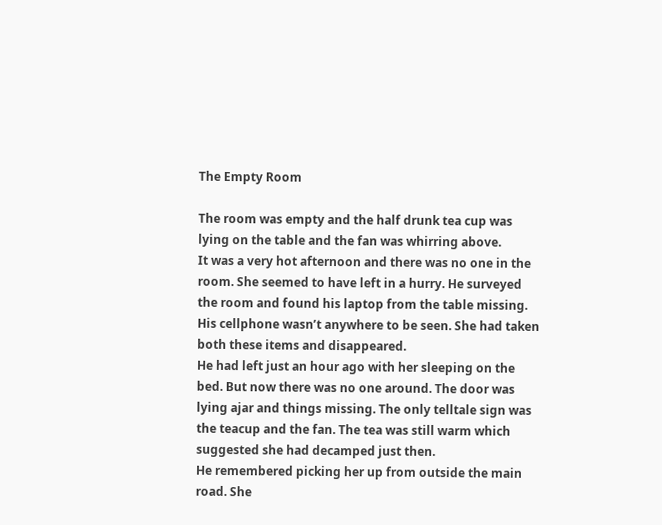The Empty Room

The room was empty and the half drunk tea cup was lying on the table and the fan was whirring above.
It was a very hot afternoon and there was no one in the room. She seemed to have left in a hurry. He surveyed the room and found his laptop from the table missing. His cellphone wasn’t anywhere to be seen. She had taken both these items and disappeared.
He had left just an hour ago with her sleeping on the bed. But now there was no one around. The door was lying ajar and things missing. The only telltale sign was the teacup and the fan. The tea was still warm which suggested she had decamped just then.
He remembered picking her up from outside the main road. She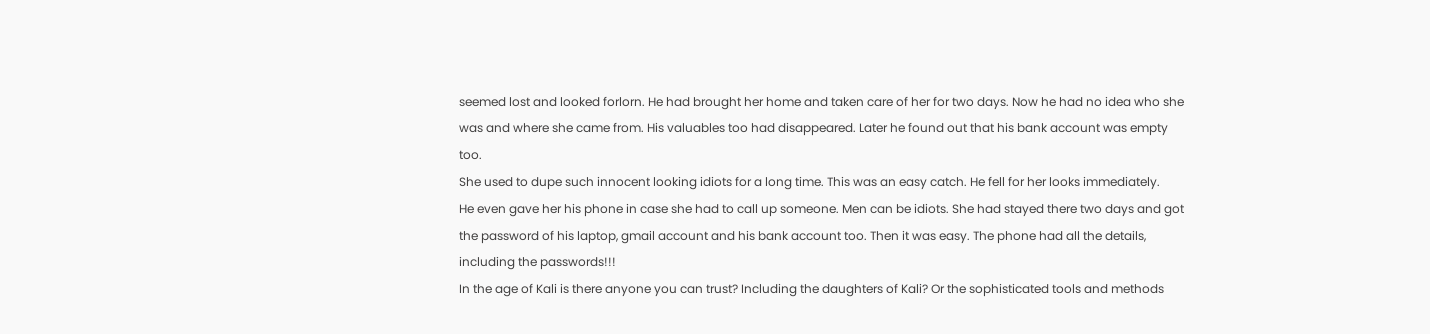seemed lost and looked forlorn. He had brought her home and taken care of her for two days. Now he had no idea who she was and where she came from. His valuables too had disappeared. Later he found out that his bank account was empty too.
She used to dupe such innocent looking idiots for a long time. This was an easy catch. He fell for her looks immediately.
He even gave her his phone in case she had to call up someone. Men can be idiots. She had stayed there two days and got the password of his laptop, gmail account and his bank account too. Then it was easy. The phone had all the details, including the passwords!!!
In the age of Kali is there anyone you can trust? Including the daughters of Kali? Or the sophisticated tools and methods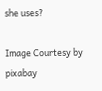she uses?

Image Courtesy by pixabay